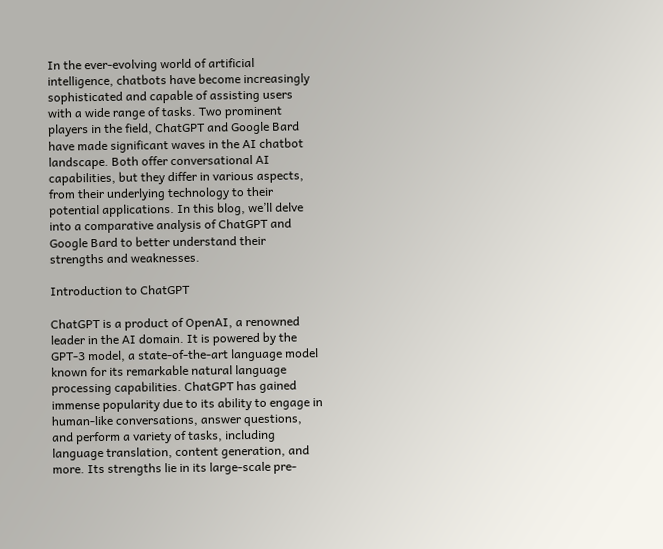In the ever-evolving world of artificial intelligence, chatbots have become increasingly sophisticated and capable of assisting users with a wide range of tasks. Two prominent players in the field, ChatGPT and Google Bard have made significant waves in the AI chatbot landscape. Both offer conversational AI capabilities, but they differ in various aspects, from their underlying technology to their potential applications. In this blog, we’ll delve into a comparative analysis of ChatGPT and Google Bard to better understand their strengths and weaknesses.

Introduction to ChatGPT

ChatGPT is a product of OpenAI, a renowned leader in the AI domain. It is powered by the GPT-3 model, a state-of-the-art language model known for its remarkable natural language processing capabilities. ChatGPT has gained immense popularity due to its ability to engage in human-like conversations, answer questions, and perform a variety of tasks, including language translation, content generation, and more. Its strengths lie in its large-scale pre-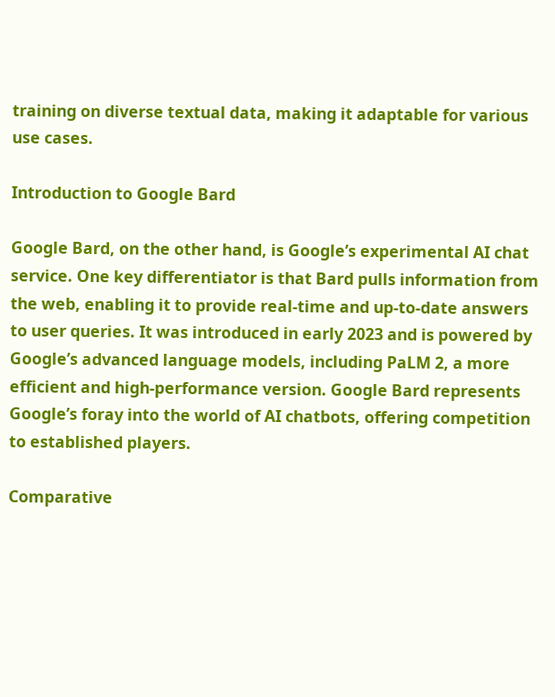training on diverse textual data, making it adaptable for various use cases.

Introduction to Google Bard

Google Bard, on the other hand, is Google’s experimental AI chat service. One key differentiator is that Bard pulls information from the web, enabling it to provide real-time and up-to-date answers to user queries. It was introduced in early 2023 and is powered by Google’s advanced language models, including PaLM 2, a more efficient and high-performance version. Google Bard represents Google’s foray into the world of AI chatbots, offering competition to established players.

Comparative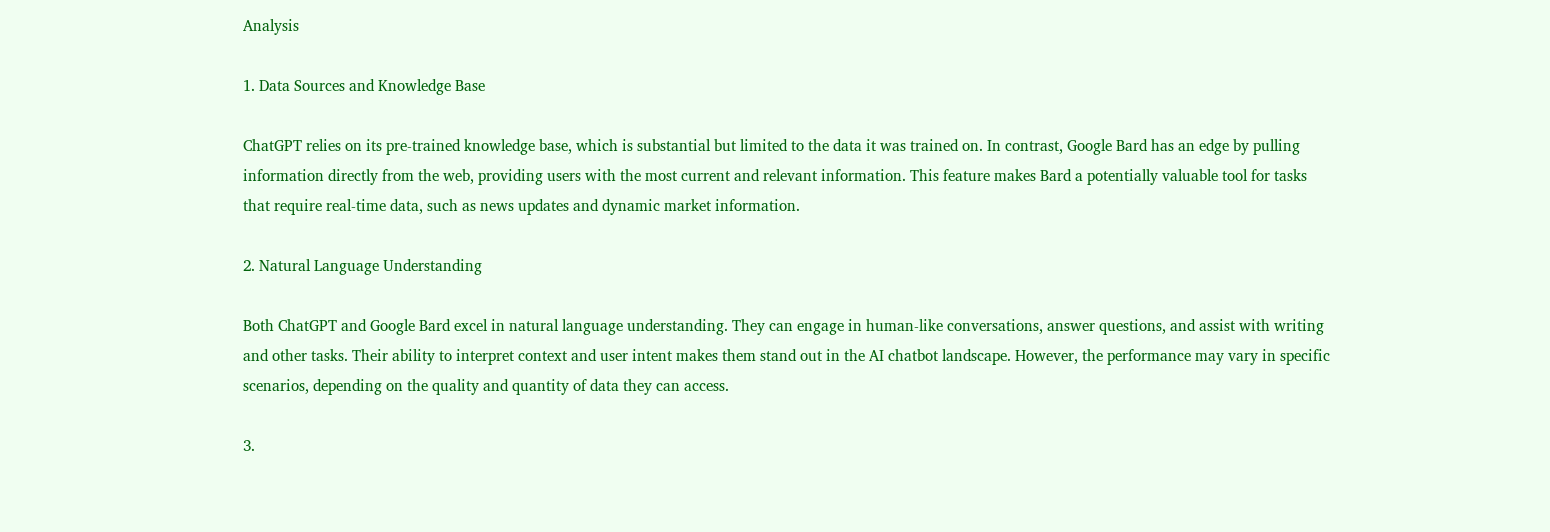Analysis

1. Data Sources and Knowledge Base

ChatGPT relies on its pre-trained knowledge base, which is substantial but limited to the data it was trained on. In contrast, Google Bard has an edge by pulling information directly from the web, providing users with the most current and relevant information. This feature makes Bard a potentially valuable tool for tasks that require real-time data, such as news updates and dynamic market information.

2. Natural Language Understanding

Both ChatGPT and Google Bard excel in natural language understanding. They can engage in human-like conversations, answer questions, and assist with writing and other tasks. Their ability to interpret context and user intent makes them stand out in the AI chatbot landscape. However, the performance may vary in specific scenarios, depending on the quality and quantity of data they can access.

3.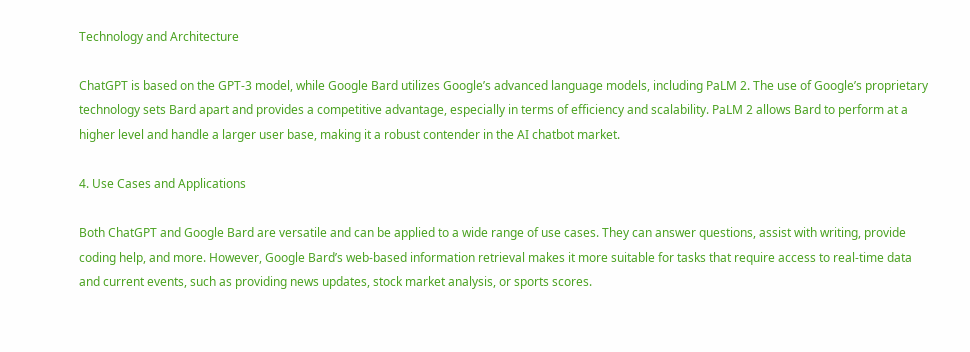Technology and Architecture

ChatGPT is based on the GPT-3 model, while Google Bard utilizes Google’s advanced language models, including PaLM 2. The use of Google’s proprietary technology sets Bard apart and provides a competitive advantage, especially in terms of efficiency and scalability. PaLM 2 allows Bard to perform at a higher level and handle a larger user base, making it a robust contender in the AI chatbot market.

4. Use Cases and Applications

Both ChatGPT and Google Bard are versatile and can be applied to a wide range of use cases. They can answer questions, assist with writing, provide coding help, and more. However, Google Bard’s web-based information retrieval makes it more suitable for tasks that require access to real-time data and current events, such as providing news updates, stock market analysis, or sports scores.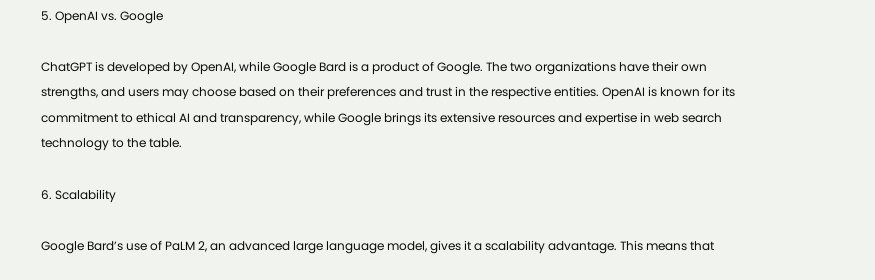5. OpenAI vs. Google

ChatGPT is developed by OpenAI, while Google Bard is a product of Google. The two organizations have their own strengths, and users may choose based on their preferences and trust in the respective entities. OpenAI is known for its commitment to ethical AI and transparency, while Google brings its extensive resources and expertise in web search technology to the table.

6. Scalability

Google Bard’s use of PaLM 2, an advanced large language model, gives it a scalability advantage. This means that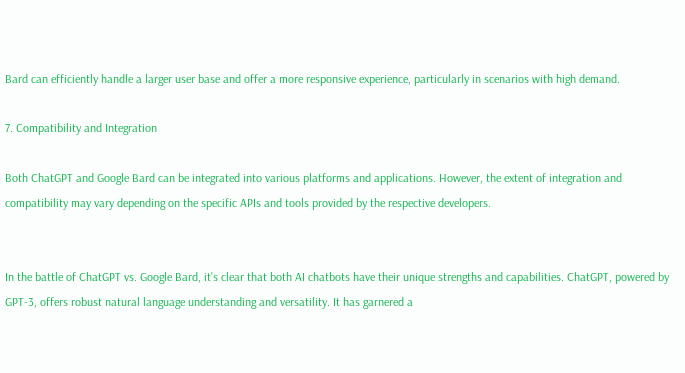Bard can efficiently handle a larger user base and offer a more responsive experience, particularly in scenarios with high demand.

7. Compatibility and Integration

Both ChatGPT and Google Bard can be integrated into various platforms and applications. However, the extent of integration and compatibility may vary depending on the specific APIs and tools provided by the respective developers.


In the battle of ChatGPT vs. Google Bard, it’s clear that both AI chatbots have their unique strengths and capabilities. ChatGPT, powered by GPT-3, offers robust natural language understanding and versatility. It has garnered a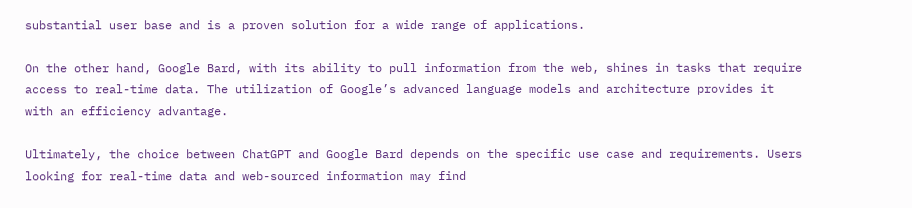substantial user base and is a proven solution for a wide range of applications.

On the other hand, Google Bard, with its ability to pull information from the web, shines in tasks that require access to real-time data. The utilization of Google’s advanced language models and architecture provides it with an efficiency advantage.

Ultimately, the choice between ChatGPT and Google Bard depends on the specific use case and requirements. Users looking for real-time data and web-sourced information may find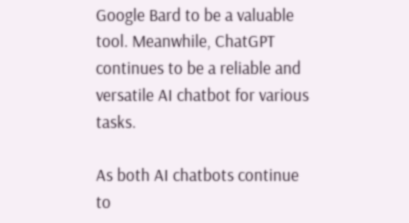Google Bard to be a valuable tool. Meanwhile, ChatGPT continues to be a reliable and versatile AI chatbot for various tasks.

As both AI chatbots continue to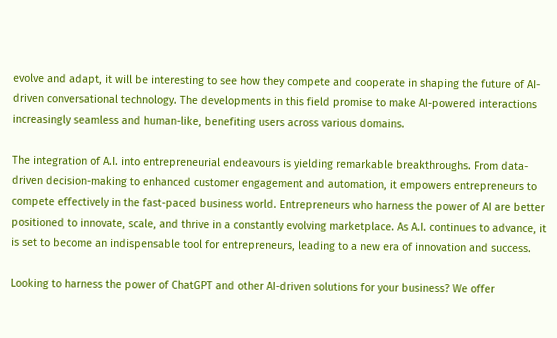evolve and adapt, it will be interesting to see how they compete and cooperate in shaping the future of AI-driven conversational technology. The developments in this field promise to make AI-powered interactions increasingly seamless and human-like, benefiting users across various domains.

The integration of A.I. into entrepreneurial endeavours is yielding remarkable breakthroughs. From data-driven decision-making to enhanced customer engagement and automation, it empowers entrepreneurs to compete effectively in the fast-paced business world. Entrepreneurs who harness the power of AI are better positioned to innovate, scale, and thrive in a constantly evolving marketplace. As A.I. continues to advance, it is set to become an indispensable tool for entrepreneurs, leading to a new era of innovation and success.

Looking to harness the power of ChatGPT and other AI-driven solutions for your business? We offer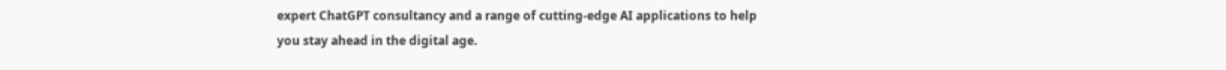expert ChatGPT consultancy and a range of cutting-edge AI applications to help you stay ahead in the digital age.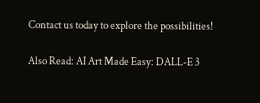Contact us today to explore the possibilities!

Also Read: AI Art Made Easy: DALL-E 3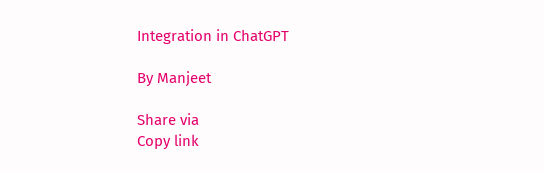Integration in ChatGPT

By Manjeet

Share via
Copy link